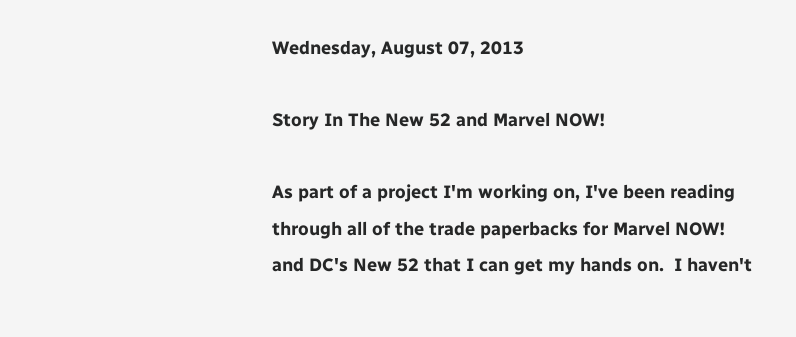Wednesday, August 07, 2013

Story In The New 52 and Marvel NOW!

As part of a project I'm working on, I've been reading through all of the trade paperbacks for Marvel NOW! and DC's New 52 that I can get my hands on.  I haven't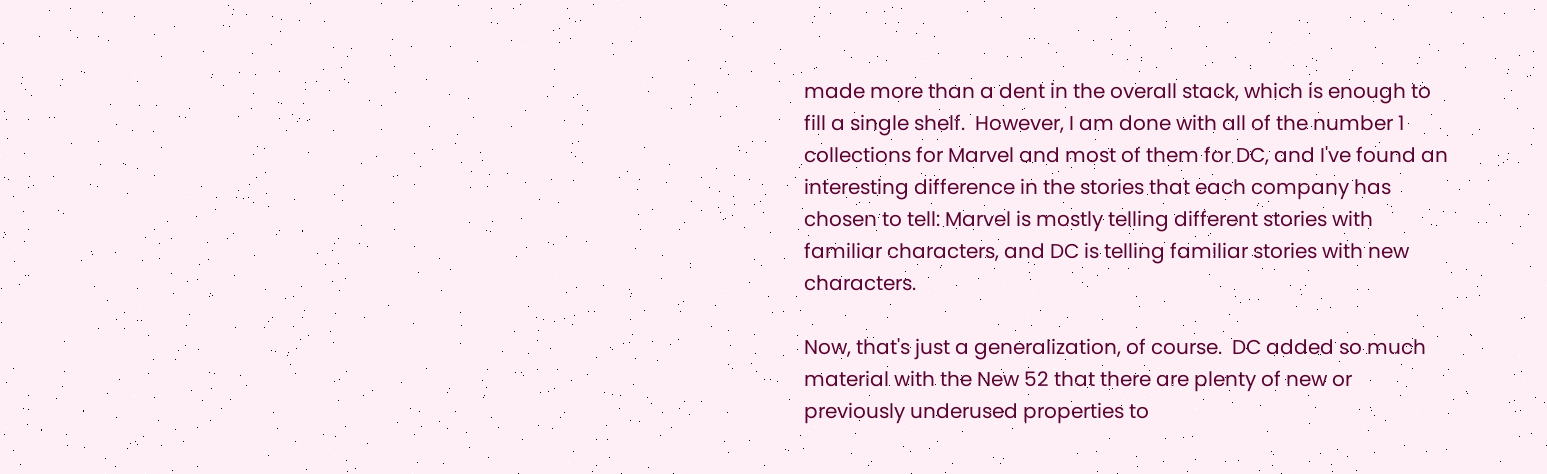made more than a dent in the overall stack, which is enough to fill a single shelf.  However, I am done with all of the number 1 collections for Marvel and most of them for DC, and I've found an interesting difference in the stories that each company has chosen to tell: Marvel is mostly telling different stories with familiar characters, and DC is telling familiar stories with new characters.

Now, that's just a generalization, of course.  DC added so much material with the New 52 that there are plenty of new or previously underused properties to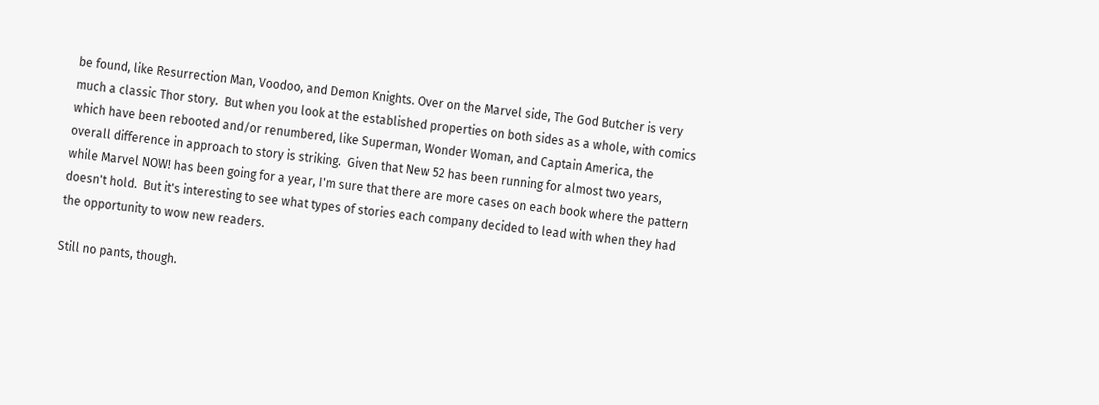be found, like Resurrection Man, Voodoo, and Demon Knights. Over on the Marvel side, The God Butcher is very much a classic Thor story.  But when you look at the established properties on both sides as a whole, with comics which have been rebooted and/or renumbered, like Superman, Wonder Woman, and Captain America, the overall difference in approach to story is striking.  Given that New 52 has been running for almost two years, while Marvel NOW! has been going for a year, I'm sure that there are more cases on each book where the pattern doesn't hold.  But it's interesting to see what types of stories each company decided to lead with when they had the opportunity to wow new readers.

Still no pants, though.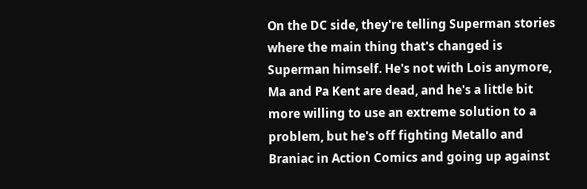On the DC side, they're telling Superman stories where the main thing that's changed is Superman himself. He's not with Lois anymore, Ma and Pa Kent are dead, and he's a little bit more willing to use an extreme solution to a problem, but he's off fighting Metallo and Braniac in Action Comics and going up against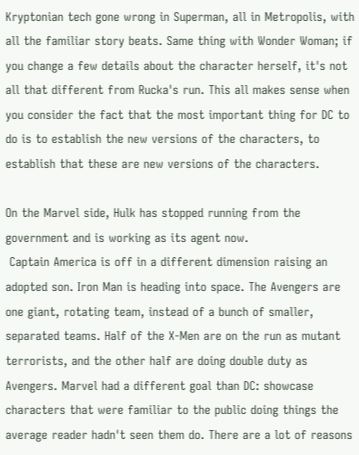Kryptonian tech gone wrong in Superman, all in Metropolis, with all the familiar story beats. Same thing with Wonder Woman; if you change a few details about the character herself, it's not all that different from Rucka's run. This all makes sense when you consider the fact that the most important thing for DC to do is to establish the new versions of the characters, to establish that these are new versions of the characters.

On the Marvel side, Hulk has stopped running from the government and is working as its agent now.
 Captain America is off in a different dimension raising an adopted son. Iron Man is heading into space. The Avengers are one giant, rotating team, instead of a bunch of smaller, separated teams. Half of the X-Men are on the run as mutant terrorists, and the other half are doing double duty as Avengers. Marvel had a different goal than DC: showcase characters that were familiar to the public doing things the average reader hadn't seen them do. There are a lot of reasons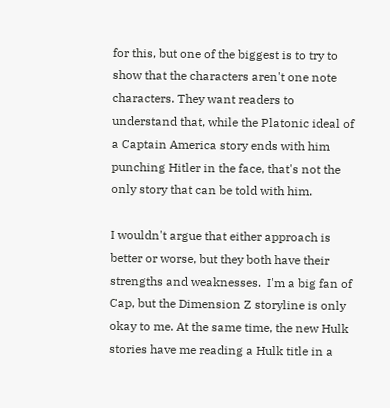for this, but one of the biggest is to try to show that the characters aren't one note characters. They want readers to understand that, while the Platonic ideal of a Captain America story ends with him punching Hitler in the face, that's not the only story that can be told with him.

I wouldn't argue that either approach is better or worse, but they both have their strengths and weaknesses.  I'm a big fan of Cap, but the Dimension Z storyline is only okay to me. At the same time, the new Hulk stories have me reading a Hulk title in a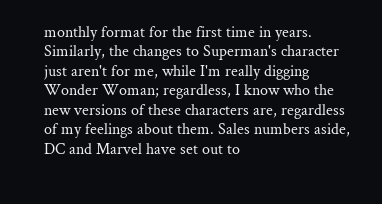monthly format for the first time in years. Similarly, the changes to Superman's character just aren't for me, while I'm really digging Wonder Woman; regardless, I know who the new versions of these characters are, regardless of my feelings about them. Sales numbers aside, DC and Marvel have set out to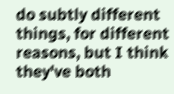do subtly different things, for different reasons, but I think they've both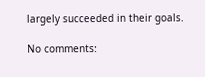largely succeeded in their goals.

No comments: